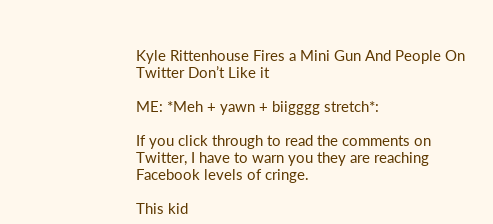Kyle Rittenhouse Fires a Mini Gun And People On Twitter Don’t Like it

ME: *Meh + yawn + biigggg stretch*:

If you click through to read the comments on Twitter, I have to warn you they are reaching Facebook levels of cringe.

This kid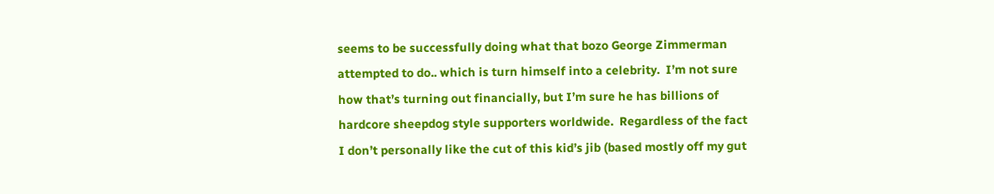seems to be successfully doing what that bozo George Zimmerman attempted to do.. which is turn himself into a celebrity.  I’m not sure how that’s turning out financially, but I’m sure he has billions of hardcore sheepdog style supporters worldwide.  Regardless of the fact I don’t personally like the cut of this kid’s jib (based mostly off my gut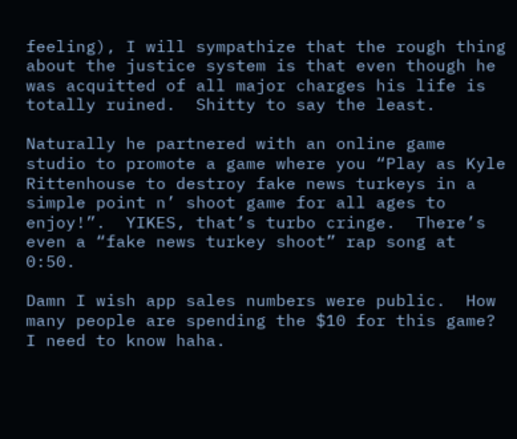feeling), I will sympathize that the rough thing about the justice system is that even though he was acquitted of all major charges his life is totally ruined.  Shitty to say the least.

Naturally he partnered with an online game studio to promote a game where you “Play as Kyle Rittenhouse to destroy fake news turkeys in a simple point n’ shoot game for all ages to enjoy!”.  YIKES, that’s turbo cringe.  There’s even a “fake news turkey shoot” rap song at 0:50.

Damn I wish app sales numbers were public.  How many people are spending the $10 for this game?  I need to know haha.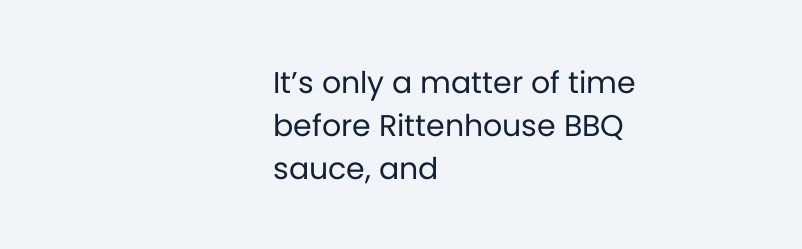It’s only a matter of time before Rittenhouse BBQ sauce, and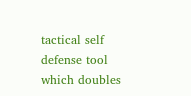tactical self defense tool which doubles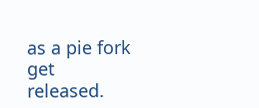as a pie fork get released.